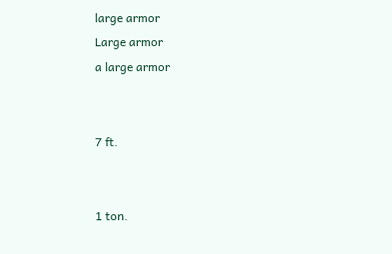large armor
Large armor
a large armor


7 ft.


1 ton.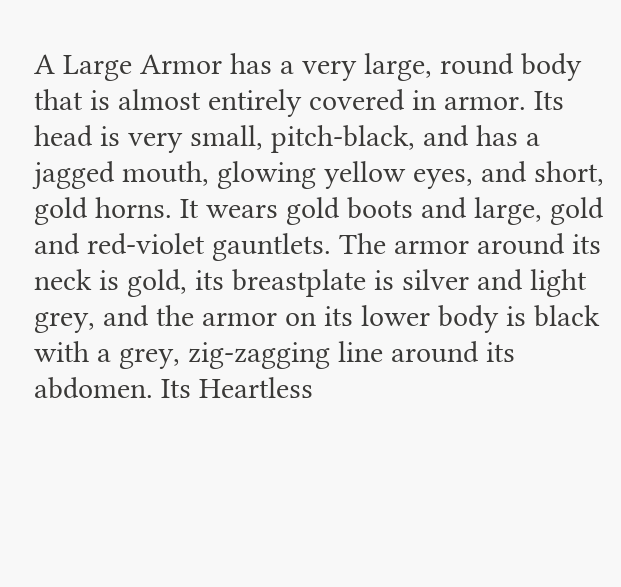A Large Armor has a very large, round body that is almost entirely covered in armor. Its head is very small, pitch-black, and has a jagged mouth, glowing yellow eyes, and short, gold horns. It wears gold boots and large, gold and red-violet gauntlets. The armor around its neck is gold, its breastplate is silver and light grey, and the armor on its lower body is black with a grey, zig-zagging line around its abdomen. Its Heartless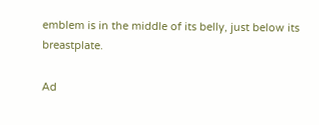emblem is in the middle of its belly, just below its breastplate.

Ad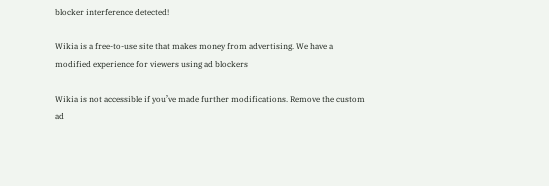blocker interference detected!

Wikia is a free-to-use site that makes money from advertising. We have a modified experience for viewers using ad blockers

Wikia is not accessible if you’ve made further modifications. Remove the custom ad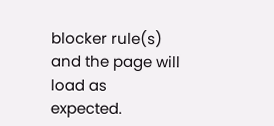blocker rule(s) and the page will load as expected.